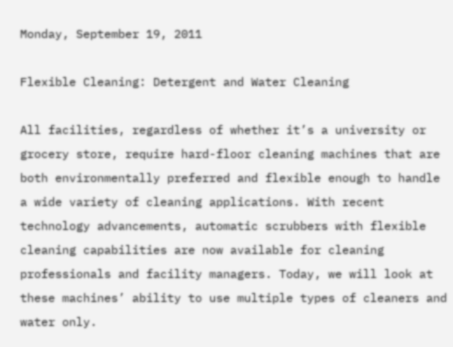Monday, September 19, 2011

Flexible Cleaning: Detergent and Water Cleaning

All facilities, regardless of whether it’s a university or grocery store, require hard-floor cleaning machines that are both environmentally preferred and flexible enough to handle a wide variety of cleaning applications. With recent technology advancements, automatic scrubbers with flexible cleaning capabilities are now available for cleaning professionals and facility managers. Today, we will look at these machines’ ability to use multiple types of cleaners and water only.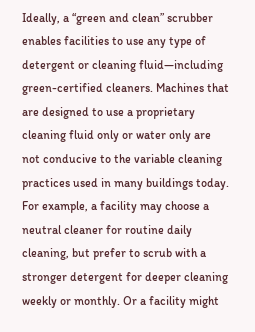Ideally, a “green and clean” scrubber enables facilities to use any type of detergent or cleaning fluid—including green-certified cleaners. Machines that are designed to use a proprietary cleaning fluid only or water only are not conducive to the variable cleaning practices used in many buildings today. For example, a facility may choose a neutral cleaner for routine daily cleaning, but prefer to scrub with a stronger detergent for deeper cleaning weekly or monthly. Or a facility might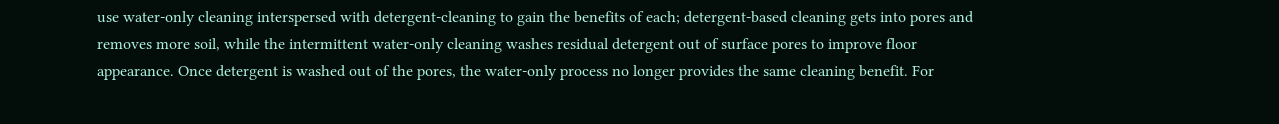use water-only cleaning interspersed with detergent-cleaning to gain the benefits of each; detergent-based cleaning gets into pores and removes more soil, while the intermittent water-only cleaning washes residual detergent out of surface pores to improve floor appearance. Once detergent is washed out of the pores, the water-only process no longer provides the same cleaning benefit. For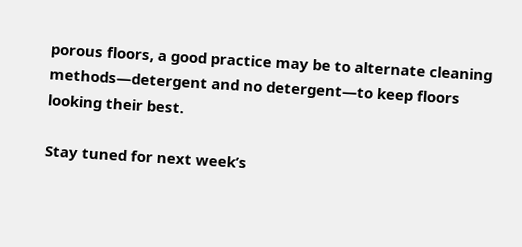porous floors, a good practice may be to alternate cleaning methods—detergent and no detergent—to keep floors looking their best.

Stay tuned for next week’s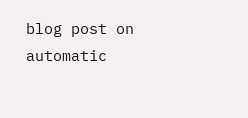blog post on automatic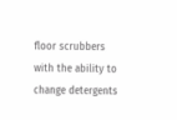floor scrubbers with the ability to change detergents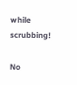while scrubbing!

No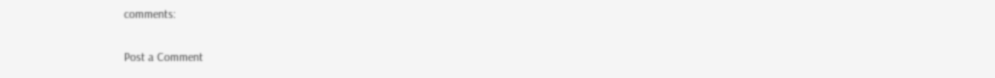comments:

Post a Comment